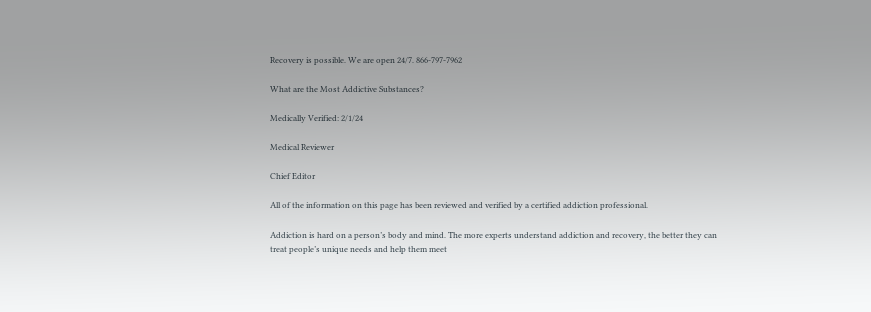Recovery is possible. We are open 24/7. 866-797-7962

What are the Most Addictive Substances?

Medically Verified: 2/1/24

Medical Reviewer

Chief Editor

All of the information on this page has been reviewed and verified by a certified addiction professional.

Addiction is hard on a person’s body and mind. The more experts understand addiction and recovery, the better they can treat people’s unique needs and help them meet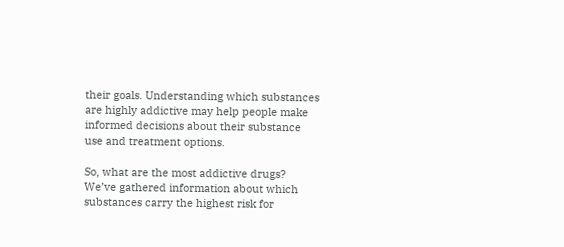their goals. Understanding which substances are highly addictive may help people make informed decisions about their substance use and treatment options.

So, what are the most addictive drugs? We’ve gathered information about which substances carry the highest risk for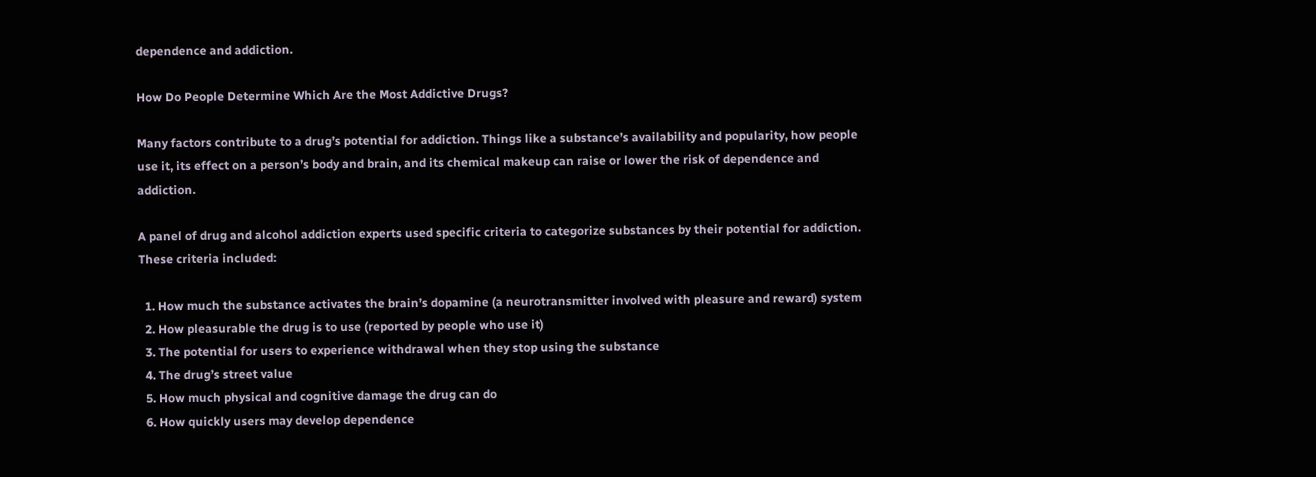dependence and addiction.

How Do People Determine Which Are the Most Addictive Drugs?

Many factors contribute to a drug’s potential for addiction. Things like a substance’s availability and popularity, how people use it, its effect on a person’s body and brain, and its chemical makeup can raise or lower the risk of dependence and addiction.

A panel of drug and alcohol addiction experts used specific criteria to categorize substances by their potential for addiction. These criteria included:

  1. How much the substance activates the brain’s dopamine (a neurotransmitter involved with pleasure and reward) system
  2. How pleasurable the drug is to use (reported by people who use it)
  3. The potential for users to experience withdrawal when they stop using the substance
  4. The drug’s street value
  5. How much physical and cognitive damage the drug can do
  6. How quickly users may develop dependence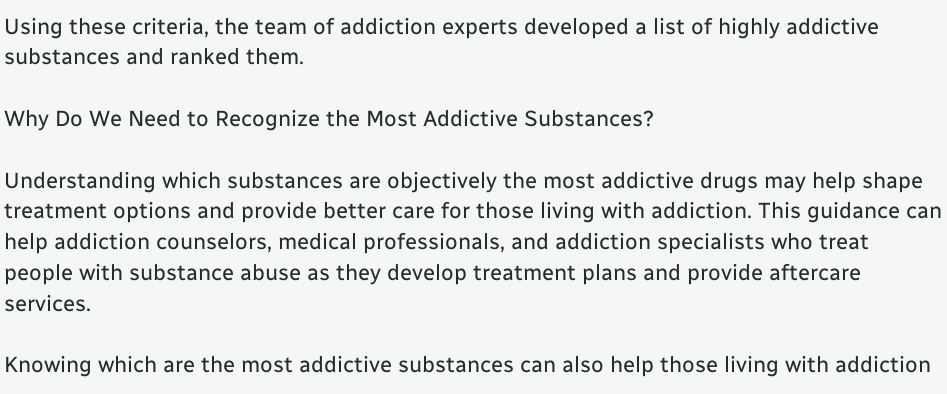Using these criteria, the team of addiction experts developed a list of highly addictive substances and ranked them.

Why Do We Need to Recognize the Most Addictive Substances?

Understanding which substances are objectively the most addictive drugs may help shape treatment options and provide better care for those living with addiction. This guidance can help addiction counselors, medical professionals, and addiction specialists who treat people with substance abuse as they develop treatment plans and provide aftercare services.

Knowing which are the most addictive substances can also help those living with addiction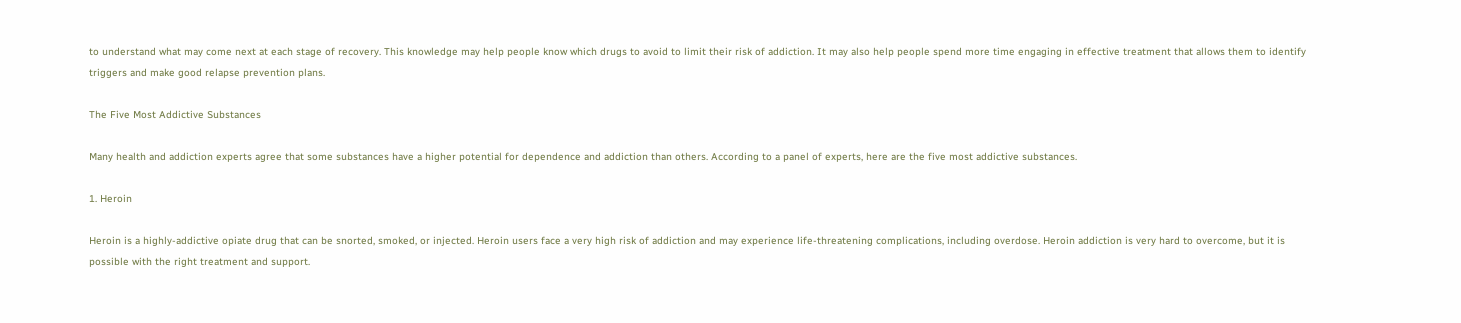to understand what may come next at each stage of recovery. This knowledge may help people know which drugs to avoid to limit their risk of addiction. It may also help people spend more time engaging in effective treatment that allows them to identify triggers and make good relapse prevention plans.

The Five Most Addictive Substances

Many health and addiction experts agree that some substances have a higher potential for dependence and addiction than others. According to a panel of experts, here are the five most addictive substances.

1. Heroin

Heroin is a highly-addictive opiate drug that can be snorted, smoked, or injected. Heroin users face a very high risk of addiction and may experience life-threatening complications, including overdose. Heroin addiction is very hard to overcome, but it is possible with the right treatment and support.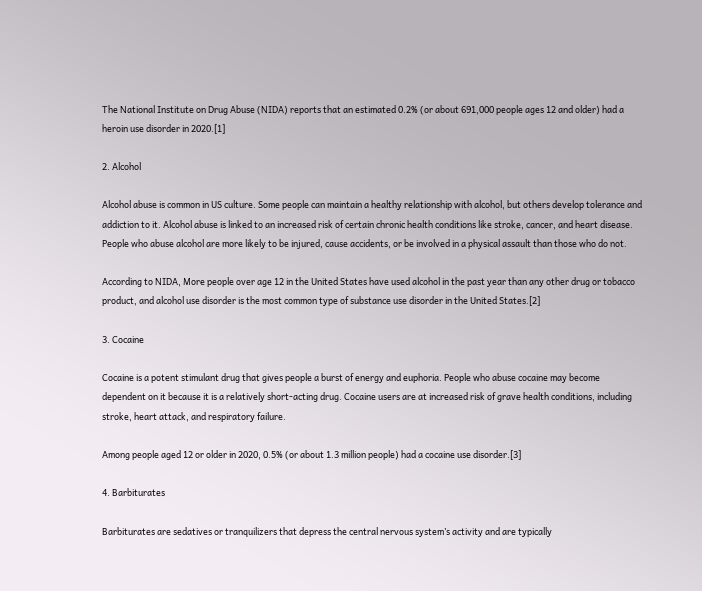The National Institute on Drug Abuse (NIDA) reports that an estimated 0.2% (or about 691,000 people ages 12 and older) had a heroin use disorder in 2020.[1]

2. Alcohol

Alcohol abuse is common in US culture. Some people can maintain a healthy relationship with alcohol, but others develop tolerance and addiction to it. Alcohol abuse is linked to an increased risk of certain chronic health conditions like stroke, cancer, and heart disease. People who abuse alcohol are more likely to be injured, cause accidents, or be involved in a physical assault than those who do not.

According to NIDA, More people over age 12 in the United States have used alcohol in the past year than any other drug or tobacco product, and alcohol use disorder is the most common type of substance use disorder in the United States.[2]

3. Cocaine

Cocaine is a potent stimulant drug that gives people a burst of energy and euphoria. People who abuse cocaine may become dependent on it because it is a relatively short-acting drug. Cocaine users are at increased risk of grave health conditions, including stroke, heart attack, and respiratory failure.

Among people aged 12 or older in 2020, 0.5% (or about 1.3 million people) had a cocaine use disorder.[3]

4. Barbiturates

Barbiturates are sedatives or tranquilizers that depress the central nervous system’s activity and are typically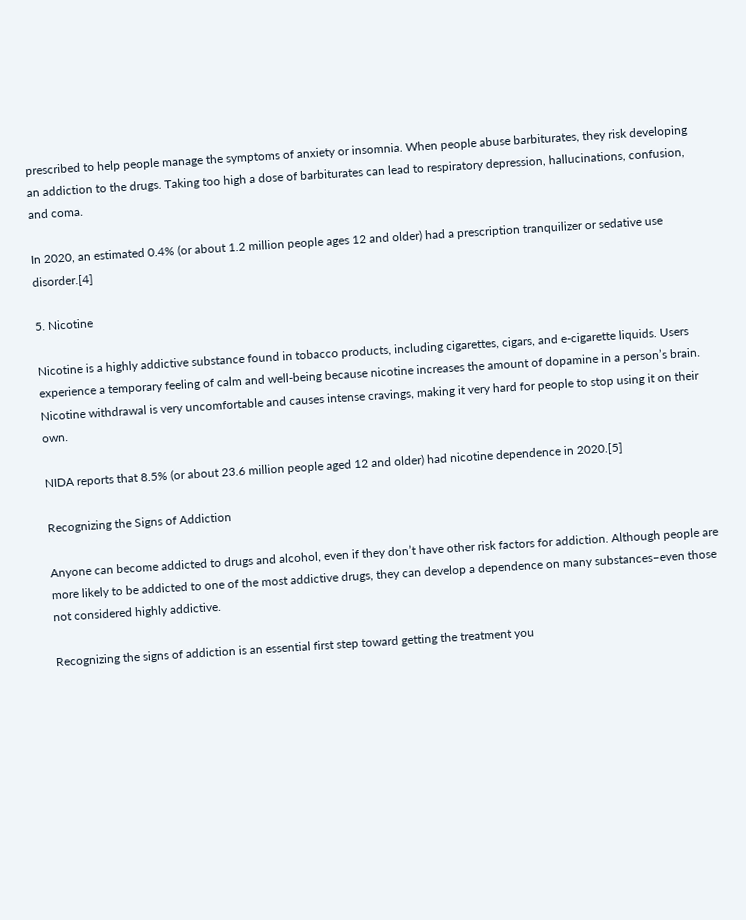prescribed to help people manage the symptoms of anxiety or insomnia. When people abuse barbiturates, they risk developing an addiction to the drugs. Taking too high a dose of barbiturates can lead to respiratory depression, hallucinations, confusion, and coma.

In 2020, an estimated 0.4% (or about 1.2 million people ages 12 and older) had a prescription tranquilizer or sedative use disorder.[4]

5. Nicotine

Nicotine is a highly addictive substance found in tobacco products, including cigarettes, cigars, and e-cigarette liquids. Users experience a temporary feeling of calm and well-being because nicotine increases the amount of dopamine in a person’s brain. Nicotine withdrawal is very uncomfortable and causes intense cravings, making it very hard for people to stop using it on their own.

NIDA reports that 8.5% (or about 23.6 million people aged 12 and older) had nicotine dependence in 2020.[5]

Recognizing the Signs of Addiction

Anyone can become addicted to drugs and alcohol, even if they don’t have other risk factors for addiction. Although people are more likely to be addicted to one of the most addictive drugs, they can develop a dependence on many substances–even those not considered highly addictive.

Recognizing the signs of addiction is an essential first step toward getting the treatment you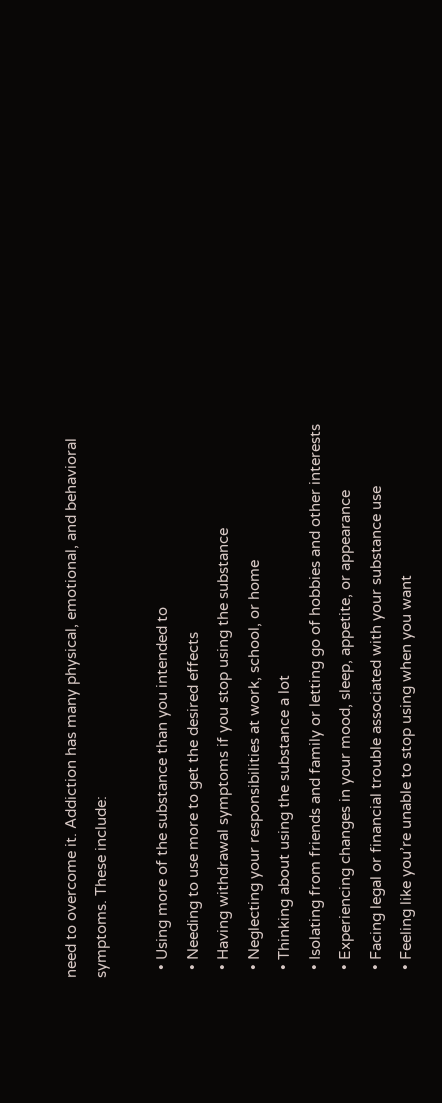need to overcome it. Addiction has many physical, emotional, and behavioral symptoms. These include:

  • Using more of the substance than you intended to
  • Needing to use more to get the desired effects
  • Having withdrawal symptoms if you stop using the substance
  • Neglecting your responsibilities at work, school, or home
  • Thinking about using the substance a lot
  • Isolating from friends and family or letting go of hobbies and other interests
  • Experiencing changes in your mood, sleep, appetite, or appearance
  • Facing legal or financial trouble associated with your substance use
  • Feeling like you’re unable to stop using when you want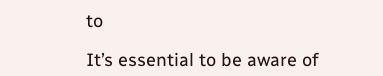to

It’s essential to be aware of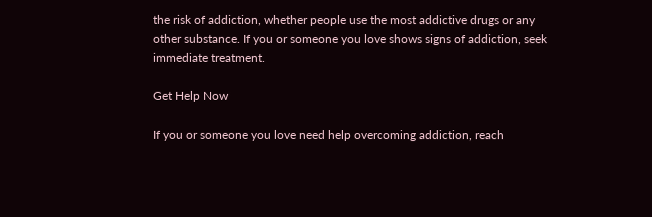the risk of addiction, whether people use the most addictive drugs or any other substance. If you or someone you love shows signs of addiction, seek immediate treatment.

Get Help Now

If you or someone you love need help overcoming addiction, reach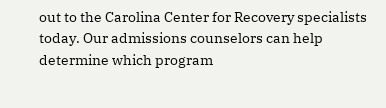out to the Carolina Center for Recovery specialists today. Our admissions counselors can help determine which program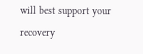will best support your recovery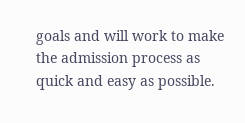goals and will work to make the admission process as quick and easy as possible.